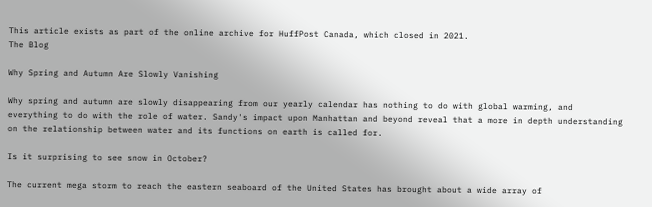This article exists as part of the online archive for HuffPost Canada, which closed in 2021.
The Blog

Why Spring and Autumn Are Slowly Vanishing

Why spring and autumn are slowly disappearing from our yearly calendar has nothing to do with global warming, and everything to do with the role of water. Sandy's impact upon Manhattan and beyond reveal that a more in depth understanding on the relationship between water and its functions on earth is called for.

Is it surprising to see snow in October?

The current mega storm to reach the eastern seaboard of the United States has brought about a wide array of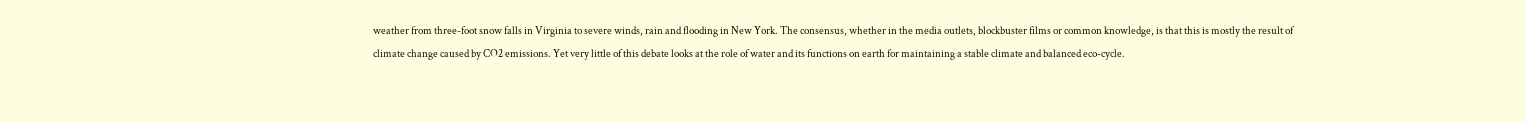weather from three-foot snow falls in Virginia to severe winds, rain and flooding in New York. The consensus, whether in the media outlets, blockbuster films or common knowledge, is that this is mostly the result of climate change caused by CO2 emissions. Yet very little of this debate looks at the role of water and its functions on earth for maintaining a stable climate and balanced eco-cycle.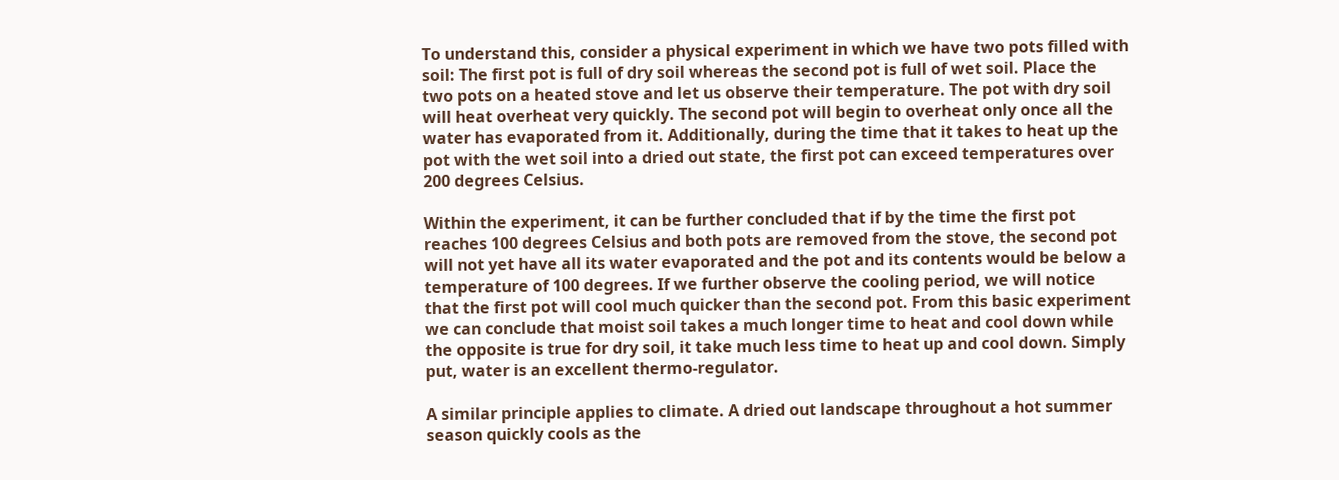To understand this, consider a physical experiment in which we have two pots filled with soil: The first pot is full of dry soil whereas the second pot is full of wet soil. Place the two pots on a heated stove and let us observe their temperature. The pot with dry soil will heat overheat very quickly. The second pot will begin to overheat only once all the water has evaporated from it. Additionally, during the time that it takes to heat up the pot with the wet soil into a dried out state, the first pot can exceed temperatures over 200 degrees Celsius.

Within the experiment, it can be further concluded that if by the time the first pot reaches 100 degrees Celsius and both pots are removed from the stove, the second pot will not yet have all its water evaporated and the pot and its contents would be below a temperature of 100 degrees. If we further observe the cooling period, we will notice that the first pot will cool much quicker than the second pot. From this basic experiment we can conclude that moist soil takes a much longer time to heat and cool down while the opposite is true for dry soil, it take much less time to heat up and cool down. Simply put, water is an excellent thermo-regulator.

A similar principle applies to climate. A dried out landscape throughout a hot summer season quickly cools as the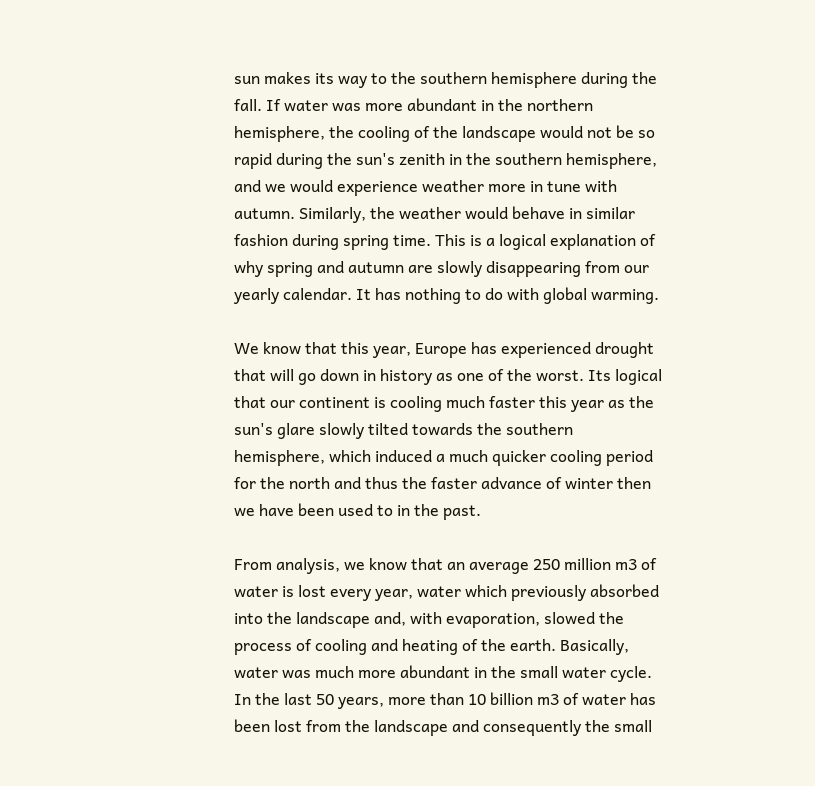sun makes its way to the southern hemisphere during the fall. If water was more abundant in the northern hemisphere, the cooling of the landscape would not be so rapid during the sun's zenith in the southern hemisphere, and we would experience weather more in tune with autumn. Similarly, the weather would behave in similar fashion during spring time. This is a logical explanation of why spring and autumn are slowly disappearing from our yearly calendar. It has nothing to do with global warming.

We know that this year, Europe has experienced drought that will go down in history as one of the worst. Its logical that our continent is cooling much faster this year as the sun's glare slowly tilted towards the southern hemisphere, which induced a much quicker cooling period for the north and thus the faster advance of winter then we have been used to in the past.

From analysis, we know that an average 250 million m3 of water is lost every year, water which previously absorbed into the landscape and, with evaporation, slowed the process of cooling and heating of the earth. Basically, water was much more abundant in the small water cycle. In the last 50 years, more than 10 billion m3 of water has been lost from the landscape and consequently the small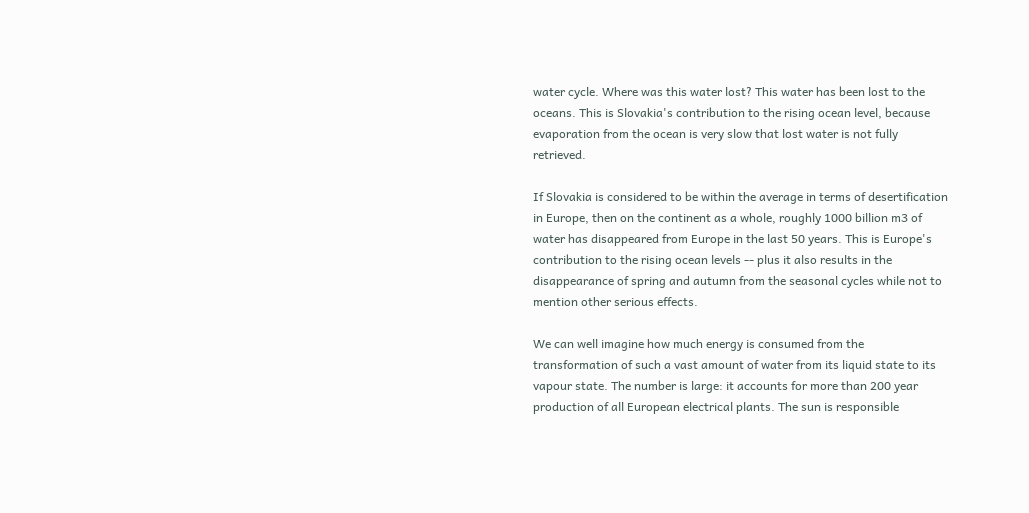water cycle. Where was this water lost? This water has been lost to the oceans. This is Slovakia's contribution to the rising ocean level, because evaporation from the ocean is very slow that lost water is not fully retrieved.

If Slovakia is considered to be within the average in terms of desertification in Europe, then on the continent as a whole, roughly 1000 billion m3 of water has disappeared from Europe in the last 50 years. This is Europe's contribution to the rising ocean levels -- plus it also results in the disappearance of spring and autumn from the seasonal cycles while not to mention other serious effects.

We can well imagine how much energy is consumed from the transformation of such a vast amount of water from its liquid state to its vapour state. The number is large: it accounts for more than 200 year production of all European electrical plants. The sun is responsible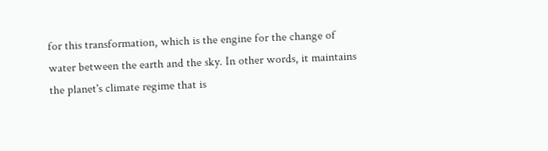for this transformation, which is the engine for the change of water between the earth and the sky. In other words, it maintains the planet's climate regime that is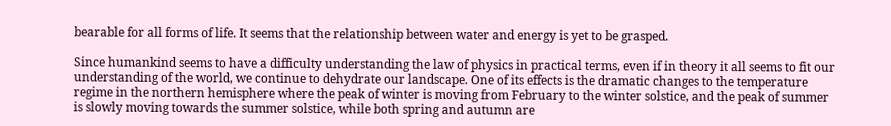bearable for all forms of life. It seems that the relationship between water and energy is yet to be grasped.

Since humankind seems to have a difficulty understanding the law of physics in practical terms, even if in theory it all seems to fit our understanding of the world, we continue to dehydrate our landscape. One of its effects is the dramatic changes to the temperature regime in the northern hemisphere where the peak of winter is moving from February to the winter solstice, and the peak of summer is slowly moving towards the summer solstice, while both spring and autumn are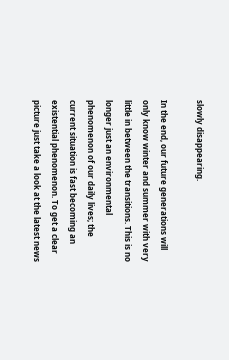slowly disappearing.

In the end, our future generations will only know winter and summer with very little in between the transitions. This is no longer just an environmental phenomenon of our daily lives; the current situation is fast becoming an existential phenomenon. To get a clear picture just take a look at the latest news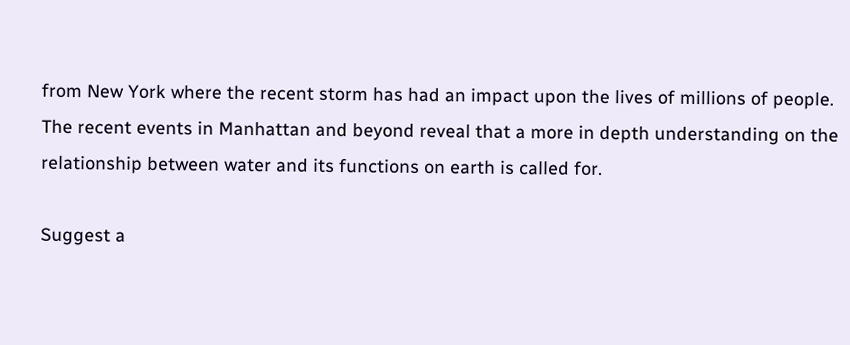from New York where the recent storm has had an impact upon the lives of millions of people. The recent events in Manhattan and beyond reveal that a more in depth understanding on the relationship between water and its functions on earth is called for.

Suggest a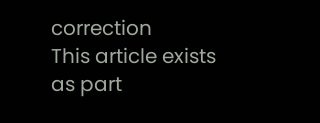correction
This article exists as part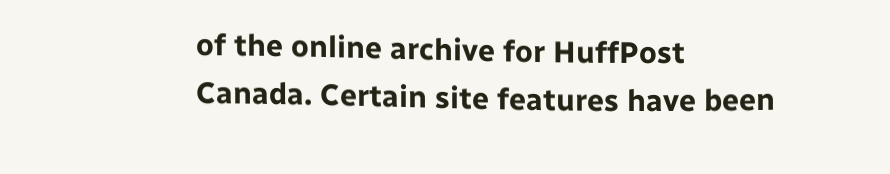of the online archive for HuffPost Canada. Certain site features have been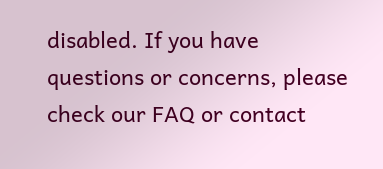disabled. If you have questions or concerns, please check our FAQ or contact